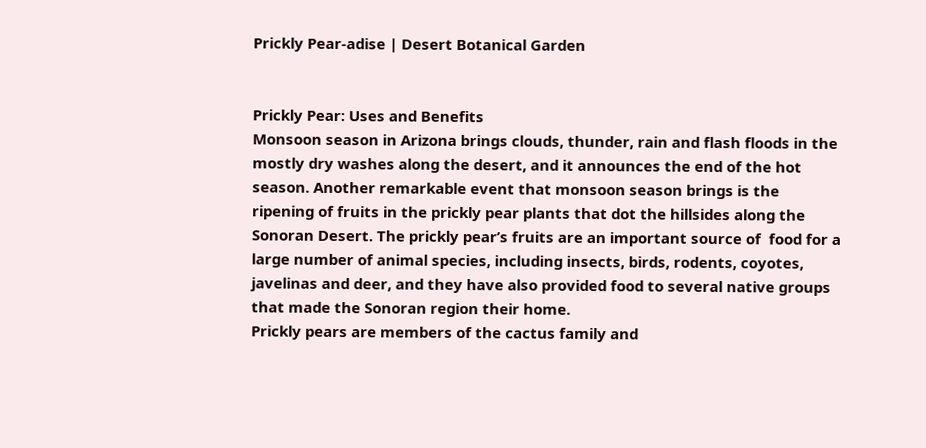Prickly Pear-adise | Desert Botanical Garden


Prickly Pear: Uses and Benefits
Monsoon season in Arizona brings clouds, thunder, rain and flash floods in the mostly dry washes along the desert, and it announces the end of the hot season. Another remarkable event that monsoon season brings is the ripening of fruits in the prickly pear plants that dot the hillsides along the Sonoran Desert. The prickly pear’s fruits are an important source of  food for a large number of animal species, including insects, birds, rodents, coyotes, javelinas and deer, and they have also provided food to several native groups that made the Sonoran region their home.
Prickly pears are members of the cactus family and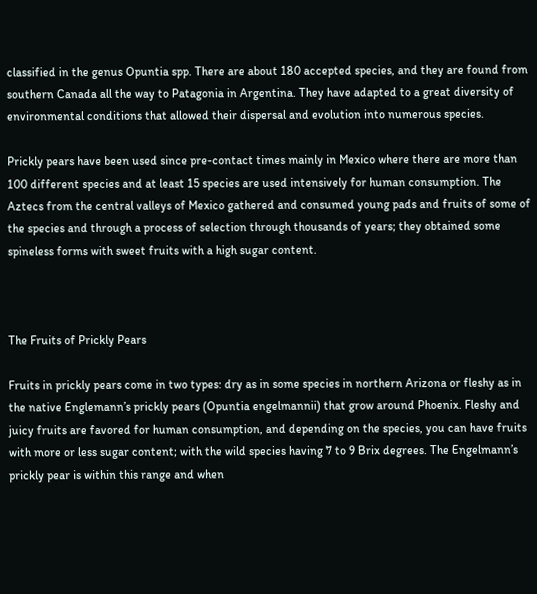classified in the genus Opuntia spp. There are about 180 accepted species, and they are found from southern Canada all the way to Patagonia in Argentina. They have adapted to a great diversity of environmental conditions that allowed their dispersal and evolution into numerous species.

Prickly pears have been used since pre-contact times mainly in Mexico where there are more than 100 different species and at least 15 species are used intensively for human consumption. The Aztecs from the central valleys of Mexico gathered and consumed young pads and fruits of some of the species and through a process of selection through thousands of years; they obtained some spineless forms with sweet fruits with a high sugar content.



The Fruits of Prickly Pears

Fruits in prickly pears come in two types: dry as in some species in northern Arizona or fleshy as in the native Englemann’s prickly pears (Opuntia engelmannii) that grow around Phoenix. Fleshy and juicy fruits are favored for human consumption, and depending on the species, you can have fruits with more or less sugar content; with the wild species having 7 to 9 Brix degrees. The Engelmann’s prickly pear is within this range and when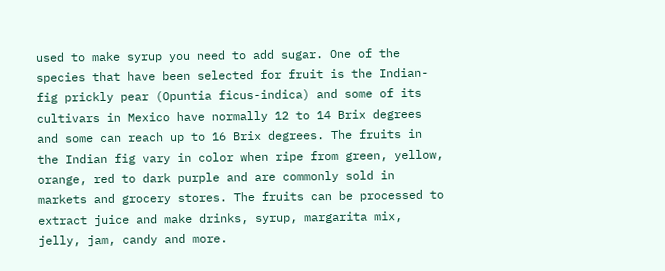used to make syrup you need to add sugar. One of the species that have been selected for fruit is the Indian-fig prickly pear (Opuntia ficus-indica) and some of its cultivars in Mexico have normally 12 to 14 Brix degrees and some can reach up to 16 Brix degrees. The fruits in the Indian fig vary in color when ripe from green, yellow, orange, red to dark purple and are commonly sold in markets and grocery stores. The fruits can be processed to extract juice and make drinks, syrup, margarita mix, jelly, jam, candy and more.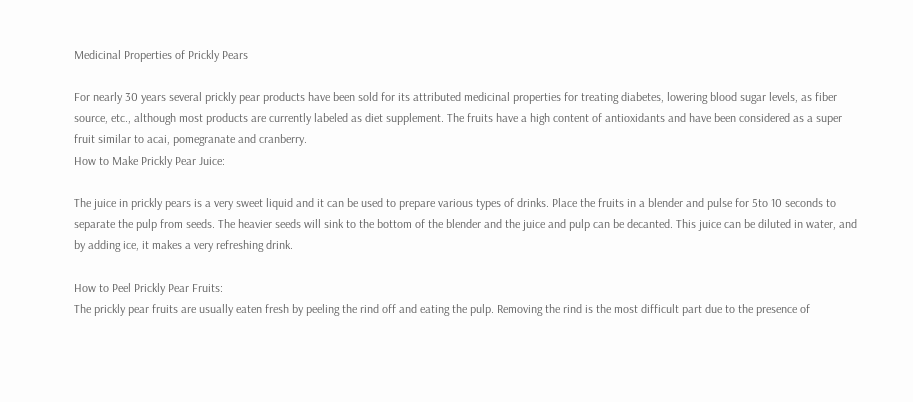Medicinal Properties of Prickly Pears

For nearly 30 years several prickly pear products have been sold for its attributed medicinal properties for treating diabetes, lowering blood sugar levels, as fiber source, etc., although most products are currently labeled as diet supplement. The fruits have a high content of antioxidants and have been considered as a super fruit similar to acai, pomegranate and cranberry.
How to Make Prickly Pear Juice:

The juice in prickly pears is a very sweet liquid and it can be used to prepare various types of drinks. Place the fruits in a blender and pulse for 5to 10 seconds to separate the pulp from seeds. The heavier seeds will sink to the bottom of the blender and the juice and pulp can be decanted. This juice can be diluted in water, and by adding ice, it makes a very refreshing drink.

How to Peel Prickly Pear Fruits:
The prickly pear fruits are usually eaten fresh by peeling the rind off and eating the pulp. Removing the rind is the most difficult part due to the presence of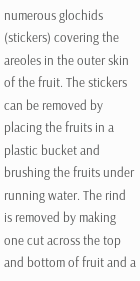numerous glochids (stickers) covering the areoles in the outer skin of the fruit. The stickers can be removed by placing the fruits in a plastic bucket and brushing the fruits under running water. The rind is removed by making one cut across the top and bottom of fruit and a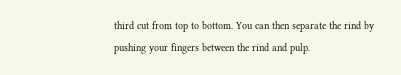third cut from top to bottom. You can then separate the rind by pushing your fingers between the rind and pulp.